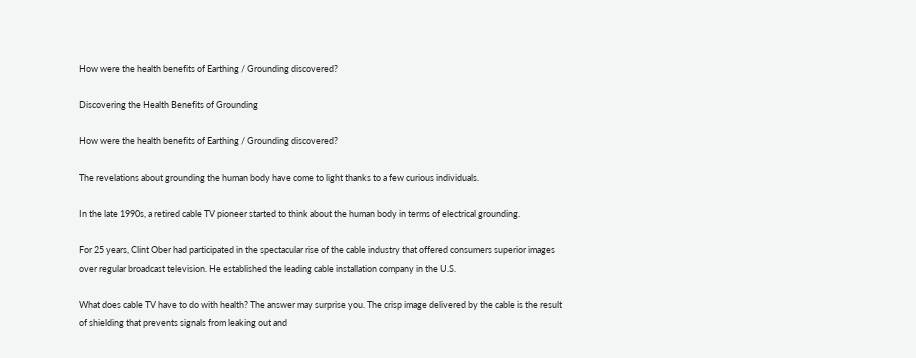How were the health benefits of Earthing / Grounding discovered?

Discovering the Health Benefits of Grounding

How were the health benefits of Earthing / Grounding discovered?

The revelations about grounding the human body have come to light thanks to a few curious individuals.

In the late 1990s, a retired cable TV pioneer started to think about the human body in terms of electrical grounding.

For 25 years, Clint Ober had participated in the spectacular rise of the cable industry that offered consumers superior images over regular broadcast television. He established the leading cable installation company in the U.S.

What does cable TV have to do with health? The answer may surprise you. The crisp image delivered by the cable is the result of shielding that prevents signals from leaking out and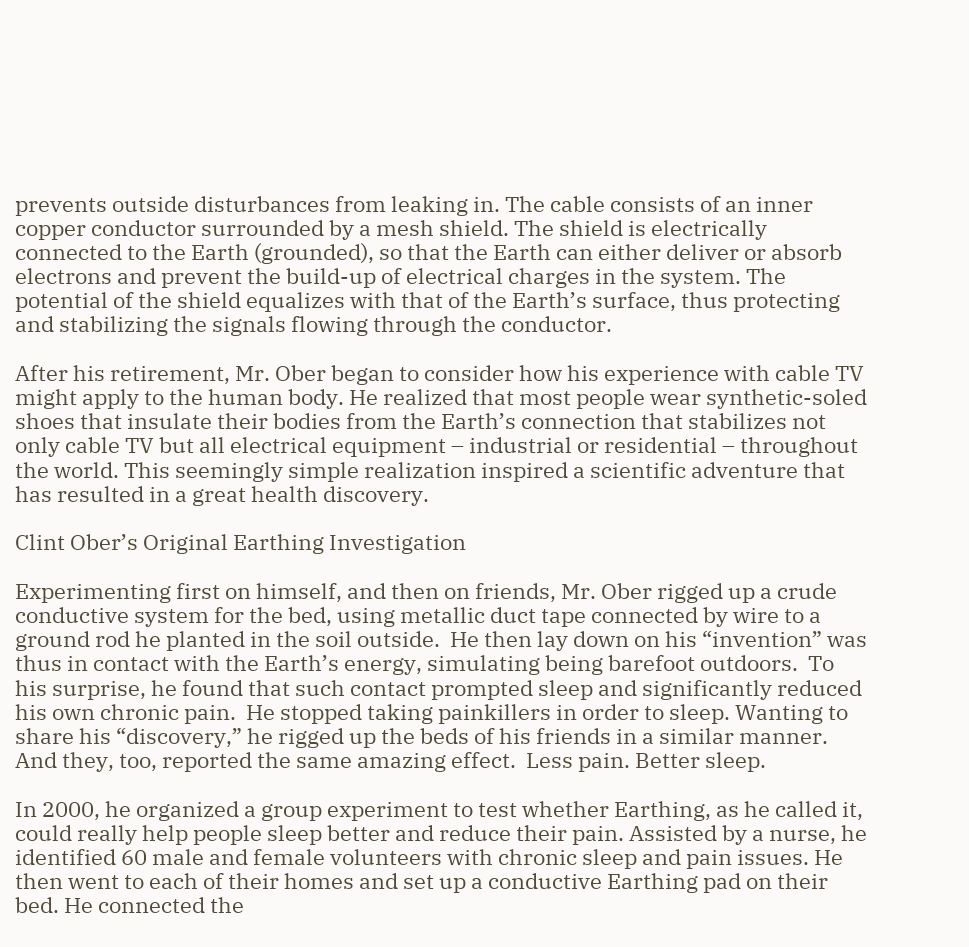prevents outside disturbances from leaking in. The cable consists of an inner copper conductor surrounded by a mesh shield. The shield is electrically connected to the Earth (grounded), so that the Earth can either deliver or absorb electrons and prevent the build-up of electrical charges in the system. The potential of the shield equalizes with that of the Earth’s surface, thus protecting and stabilizing the signals flowing through the conductor.

After his retirement, Mr. Ober began to consider how his experience with cable TV might apply to the human body. He realized that most people wear synthetic-soled shoes that insulate their bodies from the Earth’s connection that stabilizes not only cable TV but all electrical equipment – industrial or residential – throughout the world. This seemingly simple realization inspired a scientific adventure that has resulted in a great health discovery.

Clint Ober’s Original Earthing Investigation

Experimenting first on himself, and then on friends, Mr. Ober rigged up a crude conductive system for the bed, using metallic duct tape connected by wire to a ground rod he planted in the soil outside.  He then lay down on his “invention” was thus in contact with the Earth’s energy, simulating being barefoot outdoors.  To his surprise, he found that such contact prompted sleep and significantly reduced his own chronic pain.  He stopped taking painkillers in order to sleep. Wanting to share his “discovery,” he rigged up the beds of his friends in a similar manner.  And they, too, reported the same amazing effect.  Less pain. Better sleep.

In 2000, he organized a group experiment to test whether Earthing, as he called it, could really help people sleep better and reduce their pain. Assisted by a nurse, he identified 60 male and female volunteers with chronic sleep and pain issues. He then went to each of their homes and set up a conductive Earthing pad on their bed. He connected the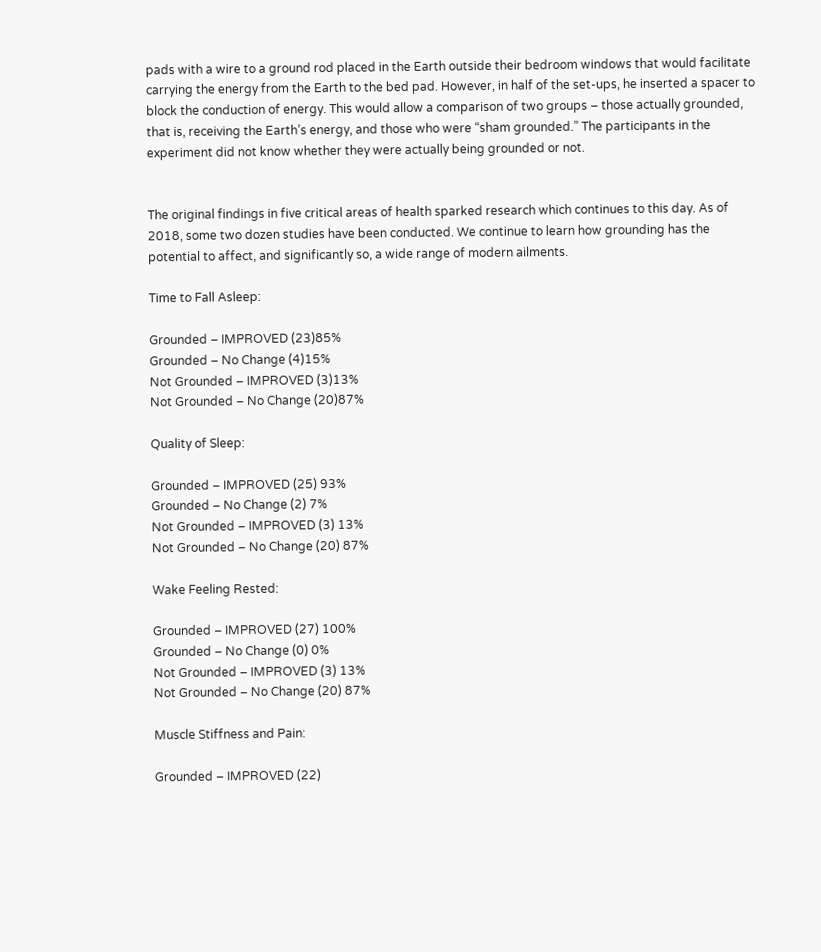pads with a wire to a ground rod placed in the Earth outside their bedroom windows that would facilitate carrying the energy from the Earth to the bed pad. However, in half of the set-ups, he inserted a spacer to block the conduction of energy. This would allow a comparison of two groups – those actually grounded, that is, receiving the Earth’s energy, and those who were “sham grounded.” The participants in the experiment did not know whether they were actually being grounded or not.


The original findings in five critical areas of health sparked research which continues to this day. As of 2018, some two dozen studies have been conducted. We continue to learn how grounding has the potential to affect, and significantly so, a wide range of modern ailments.

Time to Fall Asleep:

Grounded – IMPROVED (23)85%
Grounded – No Change (4)15%
Not Grounded – IMPROVED (3)13%
Not Grounded – No Change (20)87%

Quality of Sleep:

Grounded – IMPROVED (25) 93%
Grounded – No Change (2) 7%
Not Grounded – IMPROVED (3) 13%
Not Grounded – No Change (20) 87%

Wake Feeling Rested:

Grounded – IMPROVED (27) 100%
Grounded – No Change (0) 0%
Not Grounded – IMPROVED (3) 13%
Not Grounded – No Change (20) 87%

Muscle Stiffness and Pain:

Grounded – IMPROVED (22)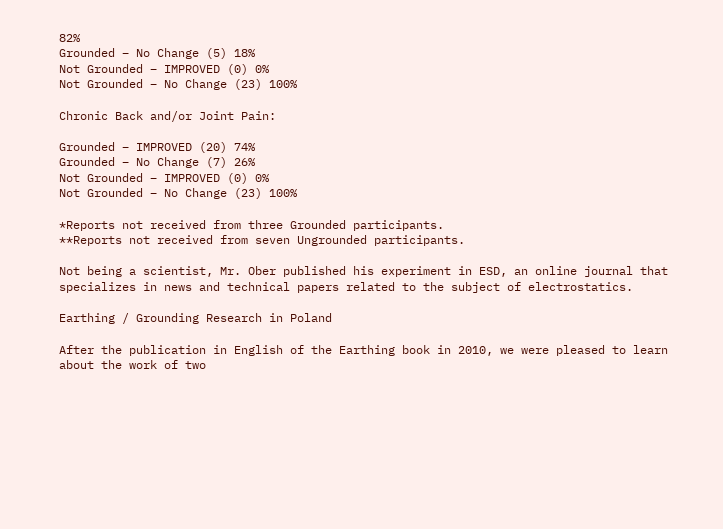82%
Grounded – No Change (5) 18%
Not Grounded – IMPROVED (0) 0%
Not Grounded – No Change (23) 100%

Chronic Back and/or Joint Pain:

Grounded – IMPROVED (20) 74%
Grounded – No Change (7) 26%
Not Grounded – IMPROVED (0) 0%
Not Grounded – No Change (23) 100%

*Reports not received from three Grounded participants.
**Reports not received from seven Ungrounded participants.

Not being a scientist, Mr. Ober published his experiment in ESD, an online journal that specializes in news and technical papers related to the subject of electrostatics.

Earthing / Grounding Research in Poland

After the publication in English of the Earthing book in 2010, we were pleased to learn about the work of two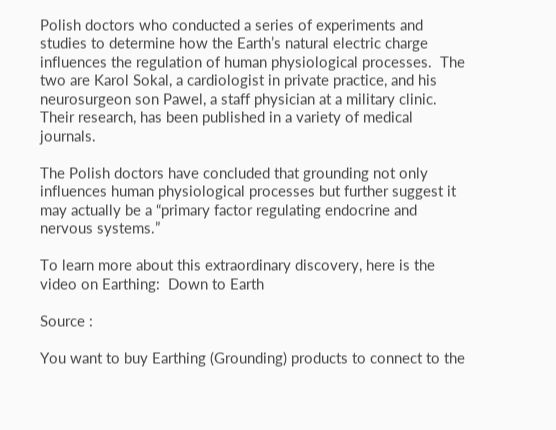Polish doctors who conducted a series of experiments and studies to determine how the Earth’s natural electric charge influences the regulation of human physiological processes.  The two are Karol Sokal, a cardiologist in private practice, and his neurosurgeon son Pawel, a staff physician at a military clinic. Their research, has been published in a variety of medical journals.

The Polish doctors have concluded that grounding not only influences human physiological processes but further suggest it may actually be a “primary factor regulating endocrine and nervous systems.”

To learn more about this extraordinary discovery, here is the video on Earthing:  Down to Earth

Source :

You want to buy Earthing (Grounding) products to connect to the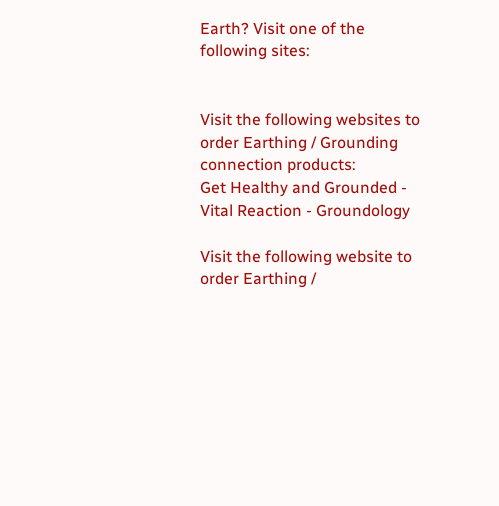Earth? Visit one of the following sites:


Visit the following websites to order Earthing / Grounding connection products:
Get Healthy and Grounded - Vital Reaction - Groundology

Visit the following website to order Earthing /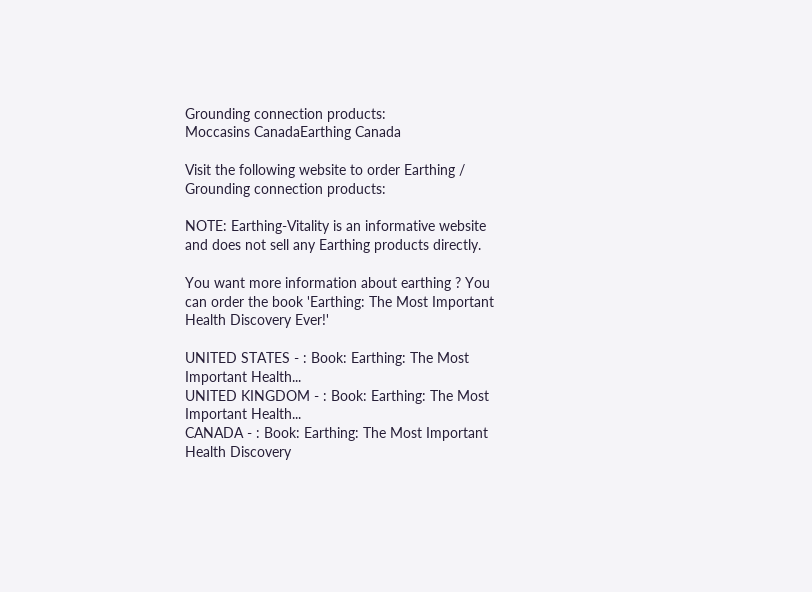Grounding connection products:
Moccasins CanadaEarthing Canada

Visit the following website to order Earthing / Grounding connection products:

NOTE: Earthing-Vitality is an informative website and does not sell any Earthing products directly.

You want more information about earthing ? You can order the book 'Earthing: The Most Important Health Discovery Ever!'

UNITED STATES - : Book: Earthing: The Most Important Health...
UNITED KINGDOM - : Book: Earthing: The Most Important Health...
CANADA - : Book: Earthing: The Most Important Health Discovery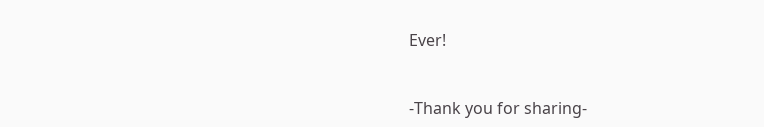Ever!


-Thank you for sharing-